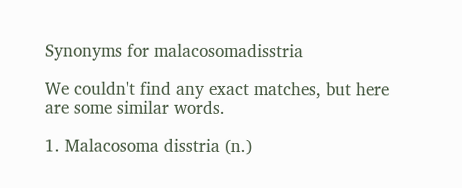Synonyms for malacosomadisstria

We couldn't find any exact matches, but here are some similar words.

1. Malacosoma disstria (n.)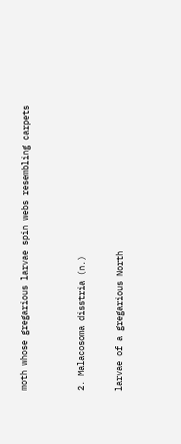moth whose gregarious larvae spin webs resembling carpets


2. Malacosoma disstria (n.)

larvae of a gregarious North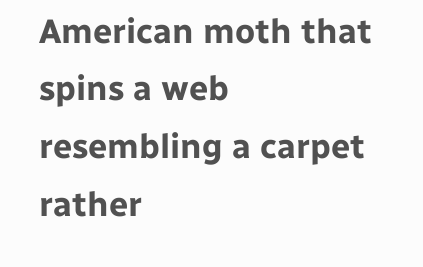American moth that spins a web resembling a carpet rather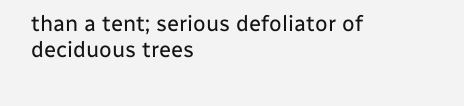than a tent; serious defoliator of deciduous trees